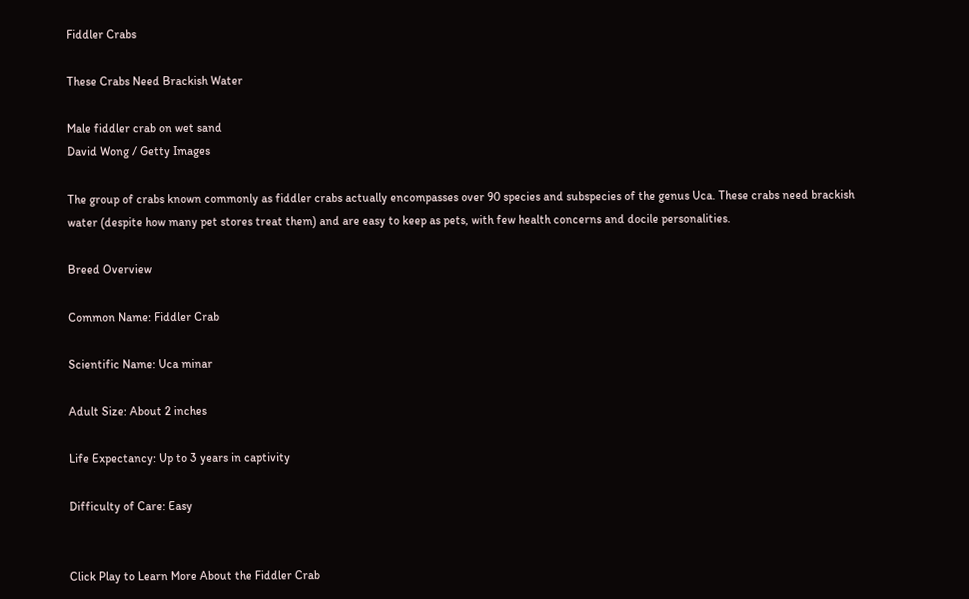Fiddler Crabs

These Crabs Need Brackish Water

Male fiddler crab on wet sand
David Wong / Getty Images

The group of crabs known commonly as fiddler crabs actually encompasses over 90 species and subspecies of the genus Uca. These crabs need brackish water (despite how many pet stores treat them) and are easy to keep as pets, with few health concerns and docile personalities.

Breed Overview

Common Name: Fiddler Crab

Scientific Name: Uca minar

Adult Size: About 2 inches

Life Expectancy: Up to 3 years in captivity

Difficulty of Care: Easy


Click Play to Learn More About the Fiddler Crab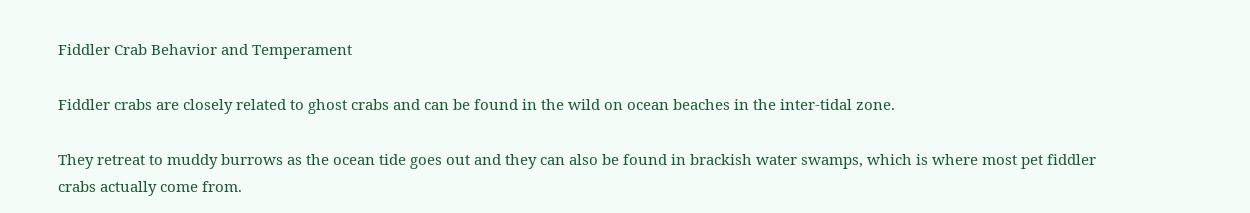Fiddler Crab Behavior and Temperament

Fiddler crabs are closely related to ghost crabs and can be found in the wild on ocean beaches in the inter-tidal zone.

They retreat to muddy burrows as the ocean tide goes out and they can also be found in brackish water swamps, which is where most pet fiddler crabs actually come from.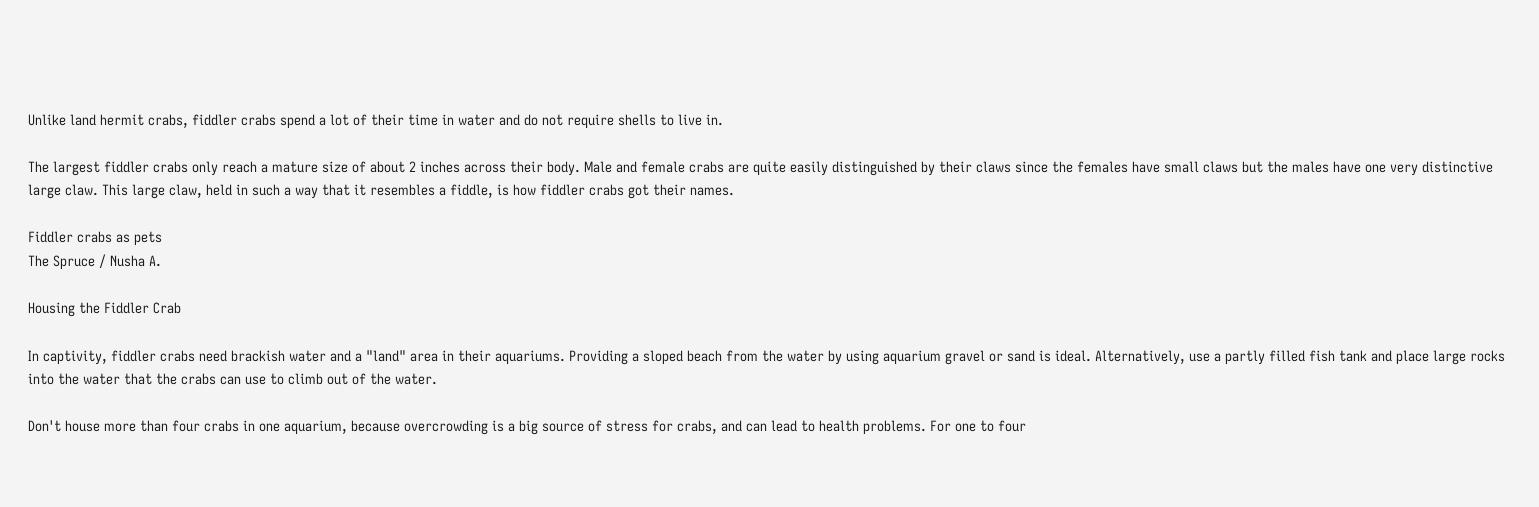Unlike land hermit crabs, fiddler crabs spend a lot of their time in water and do not require shells to live in.

The largest fiddler crabs only reach a mature size of about 2 inches across their body. Male and female crabs are quite easily distinguished by their claws since the females have small claws but the males have one very distinctive large claw. This large claw, held in such a way that it resembles a fiddle, is how fiddler crabs got their names.

Fiddler crabs as pets
The Spruce / Nusha A.

Housing the Fiddler Crab

In captivity, fiddler crabs need brackish water and a "land" area in their aquariums. Providing a sloped beach from the water by using aquarium gravel or sand is ideal. Alternatively, use a partly filled fish tank and place large rocks into the water that the crabs can use to climb out of the water.

Don't house more than four crabs in one aquarium, because overcrowding is a big source of stress for crabs, and can lead to health problems. For one to four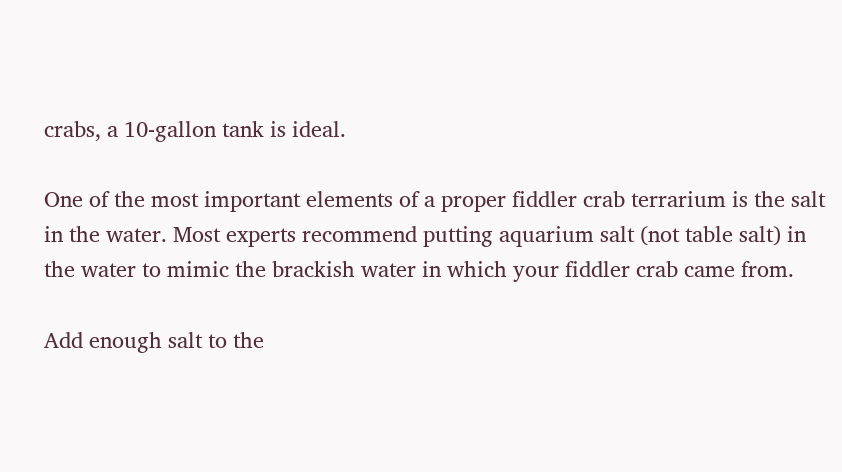crabs, a 10-gallon tank is ideal.

One of the most important elements of a proper fiddler crab terrarium is the salt in the water. Most experts recommend putting aquarium salt (not table salt) in the water to mimic the brackish water in which your fiddler crab came from.

Add enough salt to the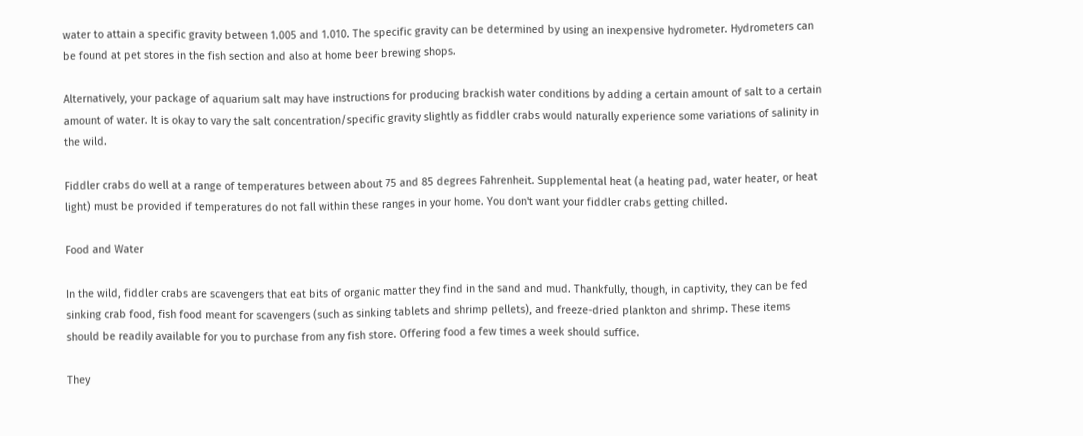water to attain a specific gravity between 1.005 and 1.010. The specific gravity can be determined by using an inexpensive hydrometer. Hydrometers can be found at pet stores in the fish section and also at home beer brewing shops.

Alternatively, your package of aquarium salt may have instructions for producing brackish water conditions by adding a certain amount of salt to a certain amount of water. It is okay to vary the salt concentration/specific gravity slightly as fiddler crabs would naturally experience some variations of salinity in the wild.

Fiddler crabs do well at a range of temperatures between about 75 and 85 degrees Fahrenheit. Supplemental heat (a heating pad, water heater, or heat light) must be provided if temperatures do not fall within these ranges in your home. You don't want your fiddler crabs getting chilled.

Food and Water

In the wild, fiddler crabs are scavengers that eat bits of organic matter they find in the sand and mud. Thankfully, though, in captivity, they can be fed sinking crab food, fish food meant for scavengers (such as sinking tablets and shrimp pellets), and freeze-dried plankton and shrimp. These items should be readily available for you to purchase from any fish store. Offering food a few times a week should suffice.

They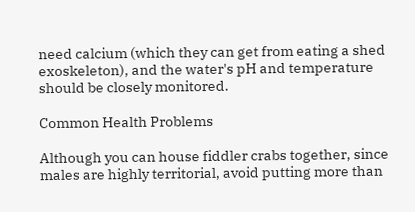need calcium (which they can get from eating a shed exoskeleton), and the water's pH and temperature should be closely monitored.

Common Health Problems

Although you can house fiddler crabs together, since males are highly territorial, avoid putting more than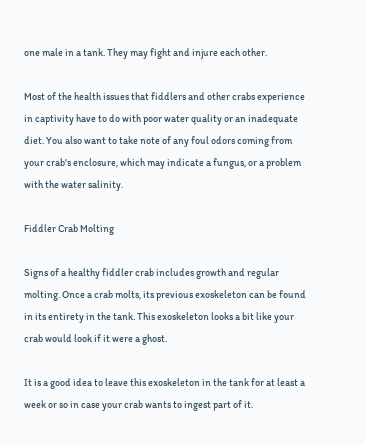one male in a tank. They may fight and injure each other.

Most of the health issues that fiddlers and other crabs experience in captivity have to do with poor water quality or an inadequate diet. You also want to take note of any foul odors coming from your crab's enclosure, which may indicate a fungus, or a problem with the water salinity.

Fiddler Crab Molting

Signs of a healthy fiddler crab includes growth and regular molting. Once a crab molts, its previous exoskeleton can be found in its entirety in the tank. This exoskeleton looks a bit like your crab would look if it were a ghost.

It is a good idea to leave this exoskeleton in the tank for at least a week or so in case your crab wants to ingest part of it.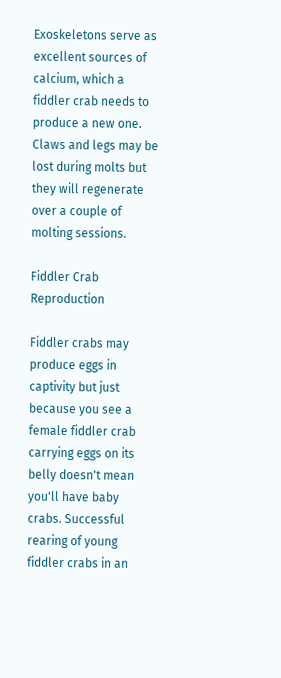Exoskeletons serve as excellent sources of calcium, which a fiddler crab needs to produce a new one. Claws and legs may be lost during molts but they will regenerate over a couple of molting sessions.

Fiddler Crab Reproduction

Fiddler crabs may produce eggs in captivity but just because you see a female fiddler crab carrying eggs on its belly doesn't mean you'll have baby crabs. Successful rearing of young fiddler crabs in an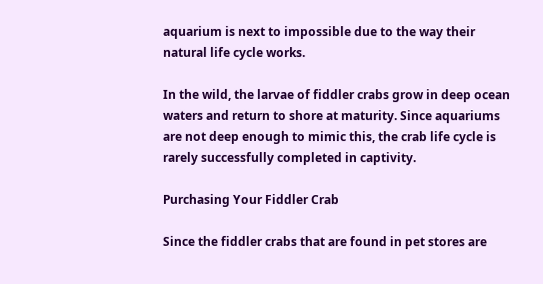aquarium is next to impossible due to the way their natural life cycle works.

In the wild, the larvae of fiddler crabs grow in deep ocean waters and return to shore at maturity. Since aquariums are not deep enough to mimic this, the crab life cycle is rarely successfully completed in captivity.

Purchasing Your Fiddler Crab

Since the fiddler crabs that are found in pet stores are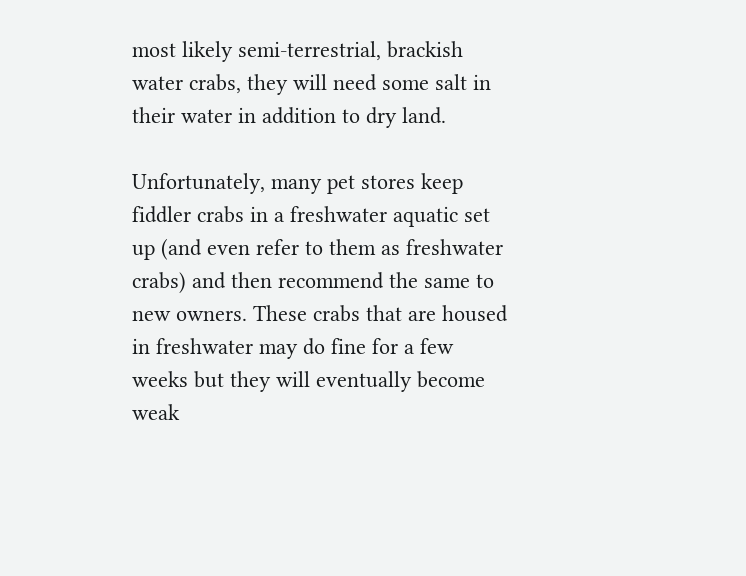most likely semi-terrestrial, brackish water crabs, they will need some salt in their water in addition to dry land.

Unfortunately, many pet stores keep fiddler crabs in a freshwater aquatic set up (and even refer to them as freshwater crabs) and then recommend the same to new owners. These crabs that are housed in freshwater may do fine for a few weeks but they will eventually become weak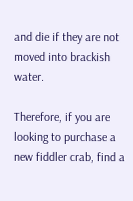and die if they are not moved into brackish water.

Therefore, if you are looking to purchase a new fiddler crab, find a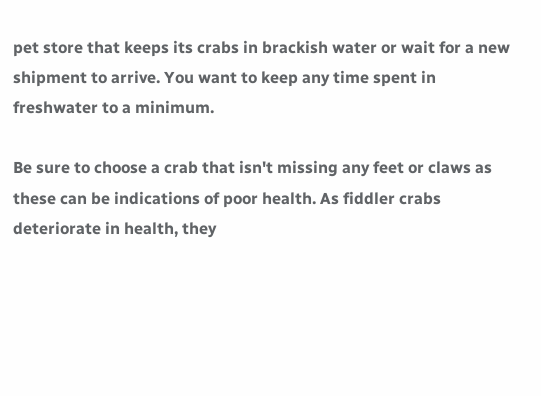pet store that keeps its crabs in brackish water or wait for a new shipment to arrive. You want to keep any time spent in freshwater to a minimum.

Be sure to choose a crab that isn't missing any feet or claws as these can be indications of poor health. As fiddler crabs deteriorate in health, they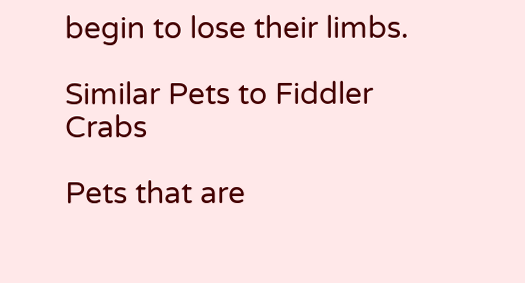begin to lose their limbs.

Similar Pets to Fiddler Crabs

Pets that are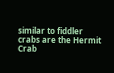similar to fiddler crabs are the Hermit Crab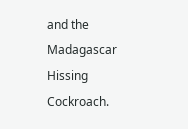and the Madagascar Hissing Cockroach.